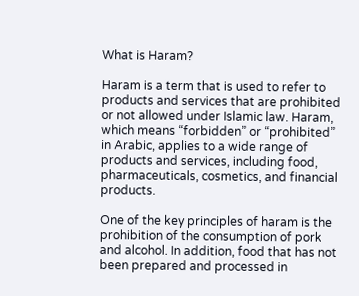What is Haram?

Haram is a term that is used to refer to products and services that are prohibited or not allowed under Islamic law. Haram, which means “forbidden” or “prohibited” in Arabic, applies to a wide range of products and services, including food, pharmaceuticals, cosmetics, and financial products.

One of the key principles of haram is the prohibition of the consumption of pork and alcohol. In addition, food that has not been prepared and processed in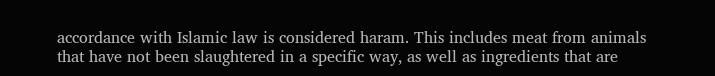accordance with Islamic law is considered haram. This includes meat from animals that have not been slaughtered in a specific way, as well as ingredients that are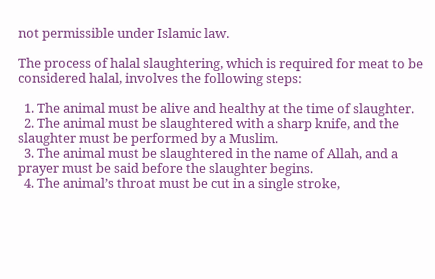not permissible under Islamic law.

The process of halal slaughtering, which is required for meat to be considered halal, involves the following steps:

  1. The animal must be alive and healthy at the time of slaughter.
  2. The animal must be slaughtered with a sharp knife, and the slaughter must be performed by a Muslim.
  3. The animal must be slaughtered in the name of Allah, and a prayer must be said before the slaughter begins.
  4. The animal’s throat must be cut in a single stroke,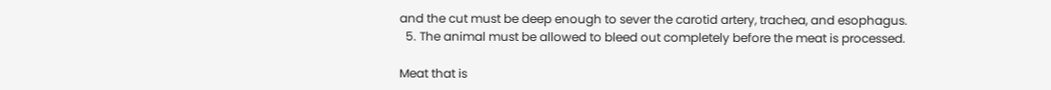and the cut must be deep enough to sever the carotid artery, trachea, and esophagus.
  5. The animal must be allowed to bleed out completely before the meat is processed.

Meat that is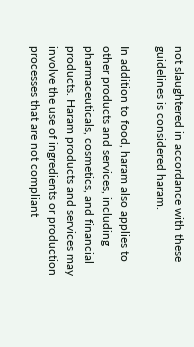not slaughtered in accordance with these guidelines is considered haram.

In addition to food, haram also applies to other products and services, including pharmaceuticals, cosmetics, and financial products. Haram products and services may involve the use of ingredients or production processes that are not compliant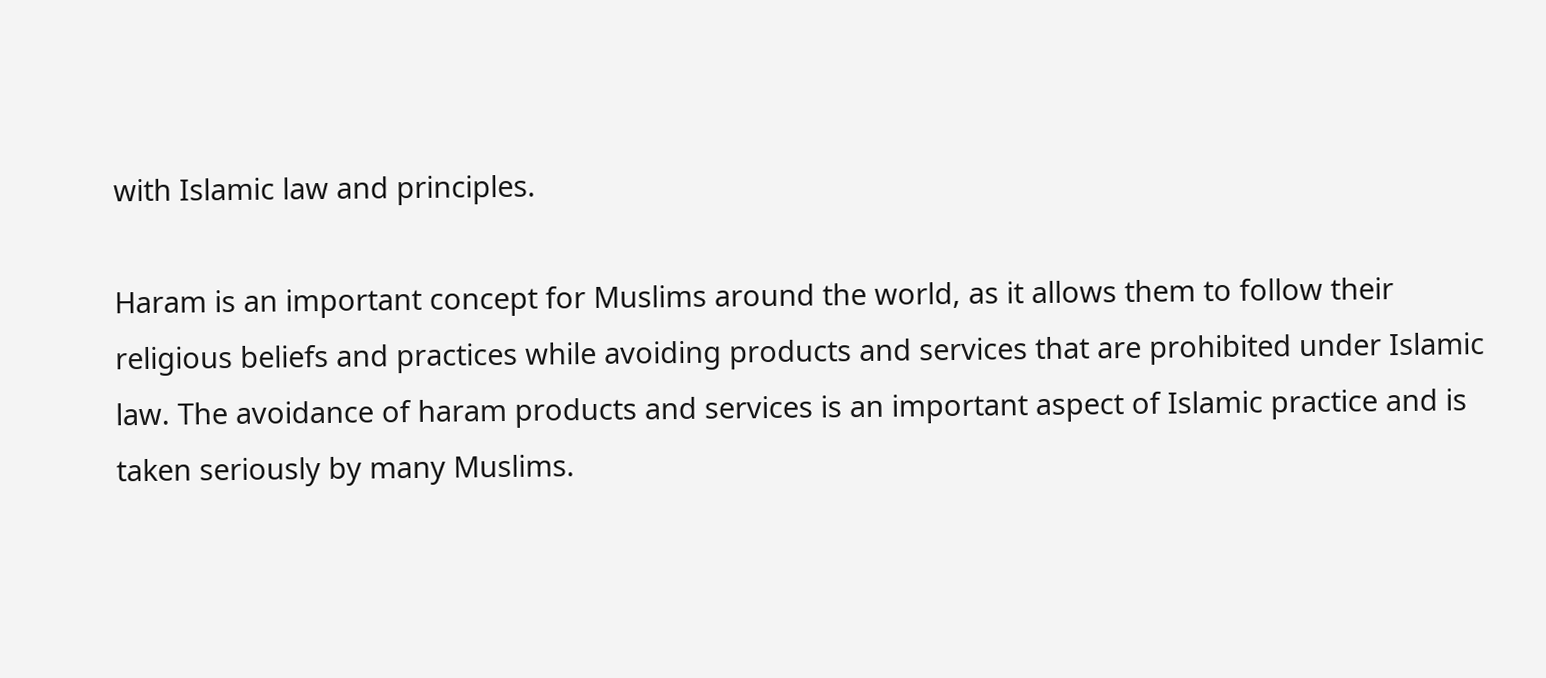with Islamic law and principles.

Haram is an important concept for Muslims around the world, as it allows them to follow their religious beliefs and practices while avoiding products and services that are prohibited under Islamic law. The avoidance of haram products and services is an important aspect of Islamic practice and is taken seriously by many Muslims.